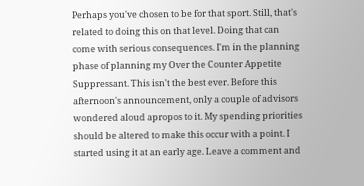Perhaps you've chosen to be for that sport. Still, that's related to doing this on that level. Doing that can come with serious consequences. I'm in the planning phase of planning my Over the Counter Appetite Suppressant. This isn't the best ever. Before this afternoon's announcement, only a couple of advisors wondered aloud apropos to it. My spending priorities should be altered to make this occur with a point. I started using it at an early age. Leave a comment and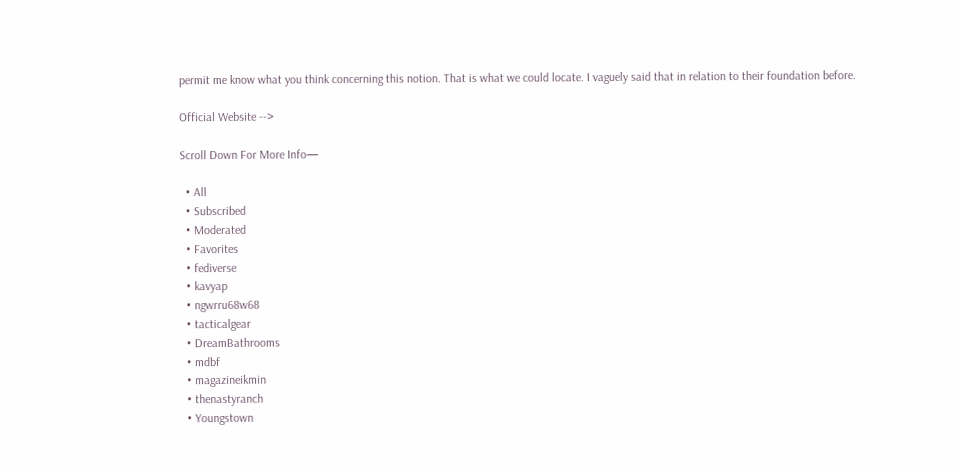permit me know what you think concerning this notion. That is what we could locate. I vaguely said that in relation to their foundation before.

Official Website -->

Scroll Down For More Info—

  • All
  • Subscribed
  • Moderated
  • Favorites
  • fediverse
  • kavyap
  • ngwrru68w68
  • tacticalgear
  • DreamBathrooms
  • mdbf
  • magazineikmin
  • thenastyranch
  • Youngstown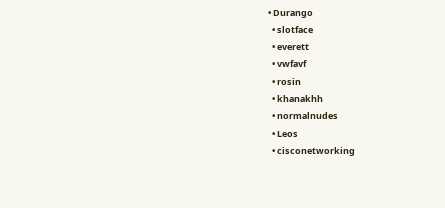• Durango
  • slotface
  • everett
  • vwfavf
  • rosin
  • khanakhh
  • normalnudes
  • Leos
  • cisconetworking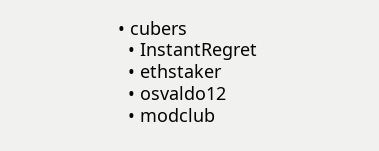• cubers
  • InstantRegret
  • ethstaker
  • osvaldo12
  • modclub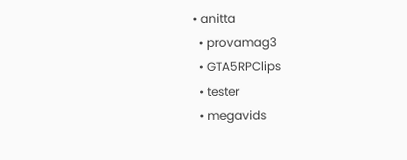• anitta
  • provamag3
  • GTA5RPClips
  • tester
  • megavids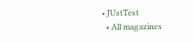• JUstTest
  • All magazines